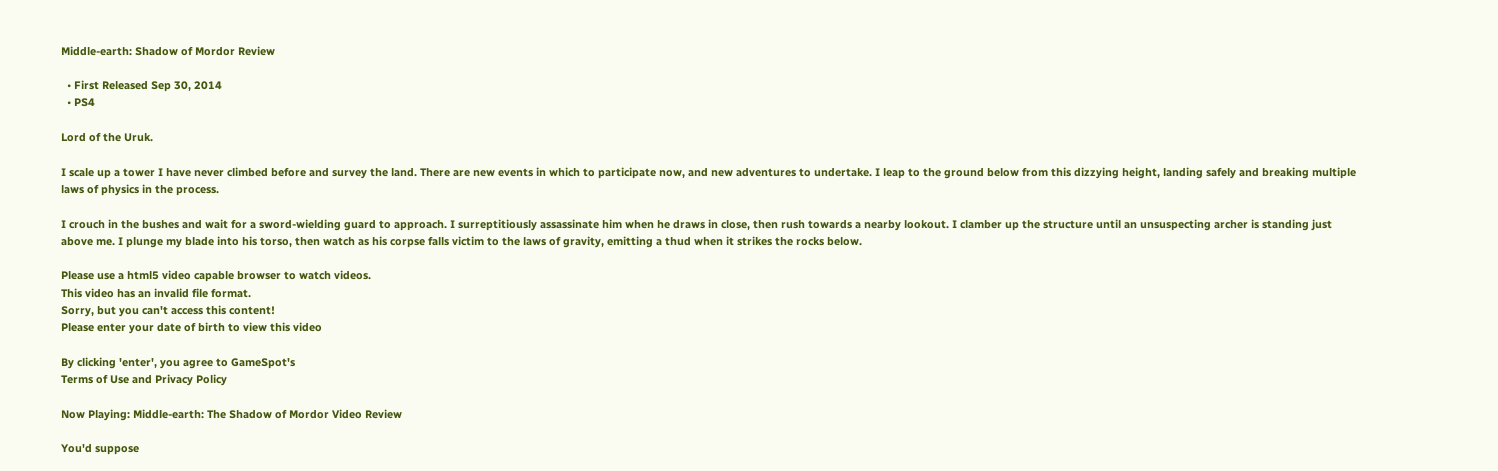Middle-earth: Shadow of Mordor Review

  • First Released Sep 30, 2014
  • PS4

Lord of the Uruk.

I scale up a tower I have never climbed before and survey the land. There are new events in which to participate now, and new adventures to undertake. I leap to the ground below from this dizzying height, landing safely and breaking multiple laws of physics in the process.

I crouch in the bushes and wait for a sword-wielding guard to approach. I surreptitiously assassinate him when he draws in close, then rush towards a nearby lookout. I clamber up the structure until an unsuspecting archer is standing just above me. I plunge my blade into his torso, then watch as his corpse falls victim to the laws of gravity, emitting a thud when it strikes the rocks below.

Please use a html5 video capable browser to watch videos.
This video has an invalid file format.
Sorry, but you can't access this content!
Please enter your date of birth to view this video

By clicking 'enter', you agree to GameSpot's
Terms of Use and Privacy Policy

Now Playing: Middle-earth: The Shadow of Mordor Video Review

You'd suppose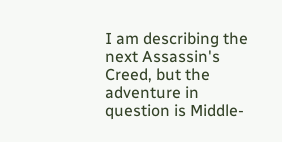I am describing the next Assassin's Creed, but the adventure in question is Middle-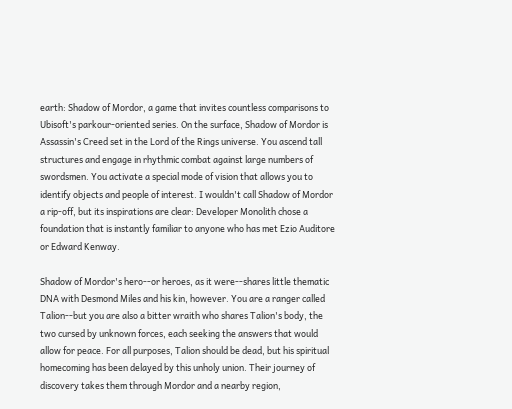earth: Shadow of Mordor, a game that invites countless comparisons to Ubisoft's parkour-oriented series. On the surface, Shadow of Mordor is Assassin's Creed set in the Lord of the Rings universe. You ascend tall structures and engage in rhythmic combat against large numbers of swordsmen. You activate a special mode of vision that allows you to identify objects and people of interest. I wouldn't call Shadow of Mordor a rip-off, but its inspirations are clear: Developer Monolith chose a foundation that is instantly familiar to anyone who has met Ezio Auditore or Edward Kenway.

Shadow of Mordor's hero--or heroes, as it were--shares little thematic DNA with Desmond Miles and his kin, however. You are a ranger called Talion--but you are also a bitter wraith who shares Talion's body, the two cursed by unknown forces, each seeking the answers that would allow for peace. For all purposes, Talion should be dead, but his spiritual homecoming has been delayed by this unholy union. Their journey of discovery takes them through Mordor and a nearby region,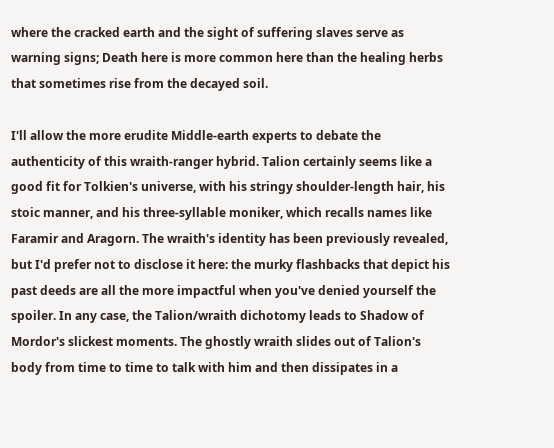where the cracked earth and the sight of suffering slaves serve as warning signs; Death here is more common here than the healing herbs that sometimes rise from the decayed soil.

I'll allow the more erudite Middle-earth experts to debate the authenticity of this wraith-ranger hybrid. Talion certainly seems like a good fit for Tolkien's universe, with his stringy shoulder-length hair, his stoic manner, and his three-syllable moniker, which recalls names like Faramir and Aragorn. The wraith's identity has been previously revealed, but I'd prefer not to disclose it here: the murky flashbacks that depict his past deeds are all the more impactful when you've denied yourself the spoiler. In any case, the Talion/wraith dichotomy leads to Shadow of Mordor's slickest moments. The ghostly wraith slides out of Talion's body from time to time to talk with him and then dissipates in a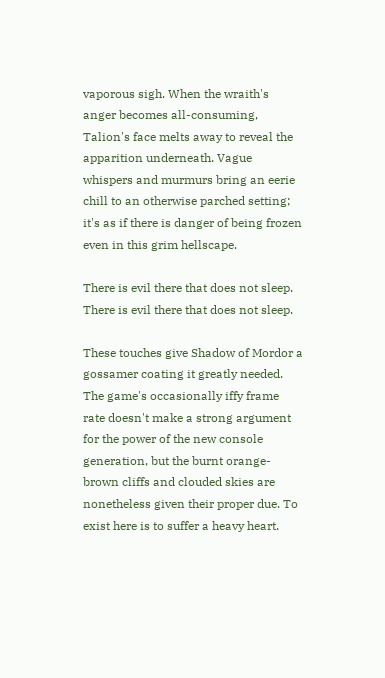vaporous sigh. When the wraith's anger becomes all-consuming, Talion's face melts away to reveal the apparition underneath. Vague whispers and murmurs bring an eerie chill to an otherwise parched setting; it's as if there is danger of being frozen even in this grim hellscape.

There is evil there that does not sleep.
There is evil there that does not sleep.

These touches give Shadow of Mordor a gossamer coating it greatly needed. The game's occasionally iffy frame rate doesn't make a strong argument for the power of the new console generation, but the burnt orange-brown cliffs and clouded skies are nonetheless given their proper due. To exist here is to suffer a heavy heart.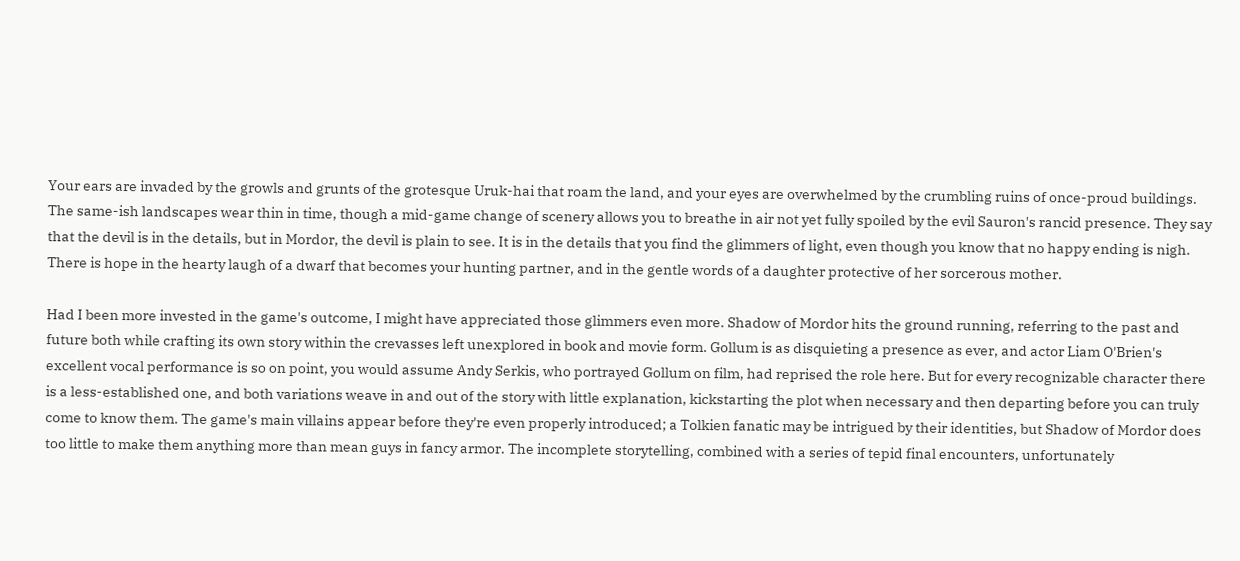Your ears are invaded by the growls and grunts of the grotesque Uruk-hai that roam the land, and your eyes are overwhelmed by the crumbling ruins of once-proud buildings. The same-ish landscapes wear thin in time, though a mid-game change of scenery allows you to breathe in air not yet fully spoiled by the evil Sauron's rancid presence. They say that the devil is in the details, but in Mordor, the devil is plain to see. It is in the details that you find the glimmers of light, even though you know that no happy ending is nigh. There is hope in the hearty laugh of a dwarf that becomes your hunting partner, and in the gentle words of a daughter protective of her sorcerous mother.

Had I been more invested in the game's outcome, I might have appreciated those glimmers even more. Shadow of Mordor hits the ground running, referring to the past and future both while crafting its own story within the crevasses left unexplored in book and movie form. Gollum is as disquieting a presence as ever, and actor Liam O'Brien's excellent vocal performance is so on point, you would assume Andy Serkis, who portrayed Gollum on film, had reprised the role here. But for every recognizable character there is a less-established one, and both variations weave in and out of the story with little explanation, kickstarting the plot when necessary and then departing before you can truly come to know them. The game's main villains appear before they're even properly introduced; a Tolkien fanatic may be intrigued by their identities, but Shadow of Mordor does too little to make them anything more than mean guys in fancy armor. The incomplete storytelling, combined with a series of tepid final encounters, unfortunately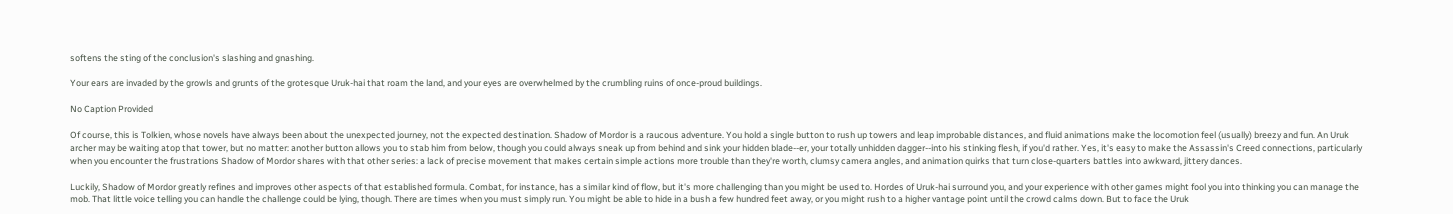softens the sting of the conclusion's slashing and gnashing.

Your ears are invaded by the growls and grunts of the grotesque Uruk-hai that roam the land, and your eyes are overwhelmed by the crumbling ruins of once-proud buildings.

No Caption Provided

Of course, this is Tolkien, whose novels have always been about the unexpected journey, not the expected destination. Shadow of Mordor is a raucous adventure. You hold a single button to rush up towers and leap improbable distances, and fluid animations make the locomotion feel (usually) breezy and fun. An Uruk archer may be waiting atop that tower, but no matter: another button allows you to stab him from below, though you could always sneak up from behind and sink your hidden blade--er, your totally unhidden dagger--into his stinking flesh, if you'd rather. Yes, it's easy to make the Assassin's Creed connections, particularly when you encounter the frustrations Shadow of Mordor shares with that other series: a lack of precise movement that makes certain simple actions more trouble than they're worth, clumsy camera angles, and animation quirks that turn close-quarters battles into awkward, jittery dances.

Luckily, Shadow of Mordor greatly refines and improves other aspects of that established formula. Combat, for instance, has a similar kind of flow, but it's more challenging than you might be used to. Hordes of Uruk-hai surround you, and your experience with other games might fool you into thinking you can manage the mob. That little voice telling you can handle the challenge could be lying, though. There are times when you must simply run. You might be able to hide in a bush a few hundred feet away, or you might rush to a higher vantage point until the crowd calms down. But to face the Uruk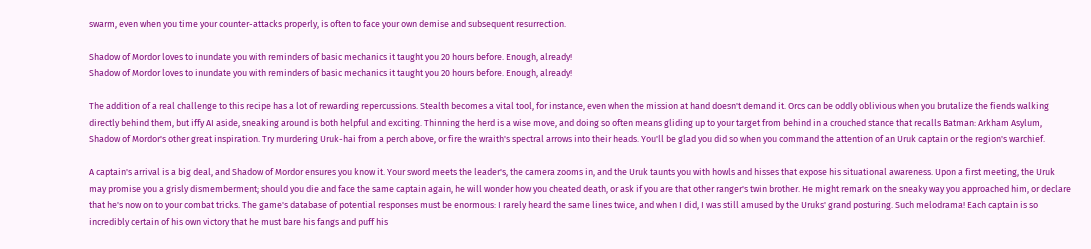swarm, even when you time your counter-attacks properly, is often to face your own demise and subsequent resurrection.

Shadow of Mordor loves to inundate you with reminders of basic mechanics it taught you 20 hours before. Enough, already!
Shadow of Mordor loves to inundate you with reminders of basic mechanics it taught you 20 hours before. Enough, already!

The addition of a real challenge to this recipe has a lot of rewarding repercussions. Stealth becomes a vital tool, for instance, even when the mission at hand doesn't demand it. Orcs can be oddly oblivious when you brutalize the fiends walking directly behind them, but iffy AI aside, sneaking around is both helpful and exciting. Thinning the herd is a wise move, and doing so often means gliding up to your target from behind in a crouched stance that recalls Batman: Arkham Asylum, Shadow of Mordor's other great inspiration. Try murdering Uruk-hai from a perch above, or fire the wraith's spectral arrows into their heads. You'll be glad you did so when you command the attention of an Uruk captain or the region's warchief.

A captain's arrival is a big deal, and Shadow of Mordor ensures you know it. Your sword meets the leader's, the camera zooms in, and the Uruk taunts you with howls and hisses that expose his situational awareness. Upon a first meeting, the Uruk may promise you a grisly dismemberment; should you die and face the same captain again, he will wonder how you cheated death, or ask if you are that other ranger's twin brother. He might remark on the sneaky way you approached him, or declare that he's now on to your combat tricks. The game's database of potential responses must be enormous: I rarely heard the same lines twice, and when I did, I was still amused by the Uruks' grand posturing. Such melodrama! Each captain is so incredibly certain of his own victory that he must bare his fangs and puff his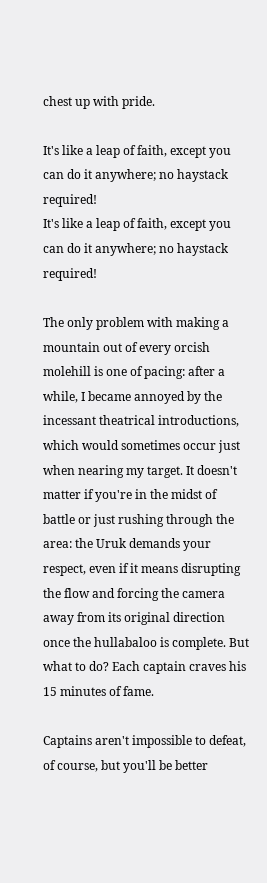chest up with pride.

It's like a leap of faith, except you can do it anywhere; no haystack required!
It's like a leap of faith, except you can do it anywhere; no haystack required!

The only problem with making a mountain out of every orcish molehill is one of pacing: after a while, I became annoyed by the incessant theatrical introductions, which would sometimes occur just when nearing my target. It doesn't matter if you're in the midst of battle or just rushing through the area: the Uruk demands your respect, even if it means disrupting the flow and forcing the camera away from its original direction once the hullabaloo is complete. But what to do? Each captain craves his 15 minutes of fame.

Captains aren't impossible to defeat, of course, but you'll be better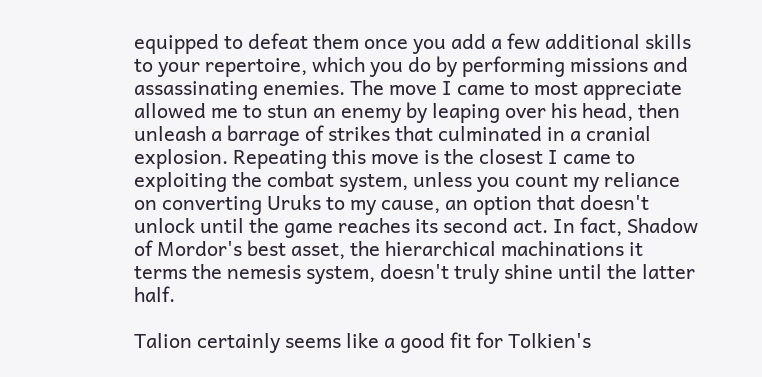equipped to defeat them once you add a few additional skills to your repertoire, which you do by performing missions and assassinating enemies. The move I came to most appreciate allowed me to stun an enemy by leaping over his head, then unleash a barrage of strikes that culminated in a cranial explosion. Repeating this move is the closest I came to exploiting the combat system, unless you count my reliance on converting Uruks to my cause, an option that doesn't unlock until the game reaches its second act. In fact, Shadow of Mordor's best asset, the hierarchical machinations it terms the nemesis system, doesn't truly shine until the latter half.

Talion certainly seems like a good fit for Tolkien's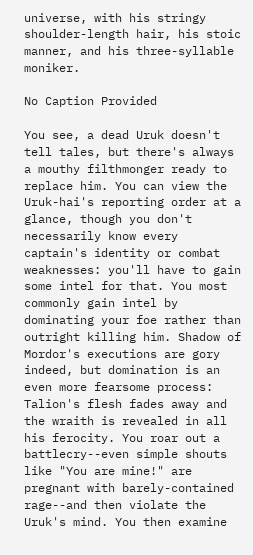universe, with his stringy shoulder-length hair, his stoic manner, and his three-syllable moniker.

No Caption Provided

You see, a dead Uruk doesn't tell tales, but there's always a mouthy filthmonger ready to replace him. You can view the Uruk-hai's reporting order at a glance, though you don't necessarily know every captain's identity or combat weaknesses: you'll have to gain some intel for that. You most commonly gain intel by dominating your foe rather than outright killing him. Shadow of Mordor's executions are gory indeed, but domination is an even more fearsome process: Talion's flesh fades away and the wraith is revealed in all his ferocity. You roar out a battlecry--even simple shouts like "You are mine!" are pregnant with barely-contained rage--and then violate the Uruk's mind. You then examine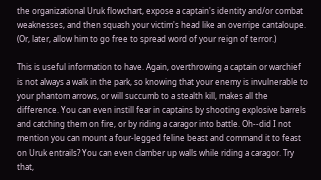the organizational Uruk flowchart, expose a captain's identity and/or combat weaknesses, and then squash your victim's head like an overripe cantaloupe. (Or, later, allow him to go free to spread word of your reign of terror.)

This is useful information to have. Again, overthrowing a captain or warchief is not always a walk in the park, so knowing that your enemy is invulnerable to your phantom arrows, or will succumb to a stealth kill, makes all the difference. You can even instill fear in captains by shooting explosive barrels and catching them on fire, or by riding a caragor into battle. Oh--did I not mention you can mount a four-legged feline beast and command it to feast on Uruk entrails? You can even clamber up walls while riding a caragor. Try that,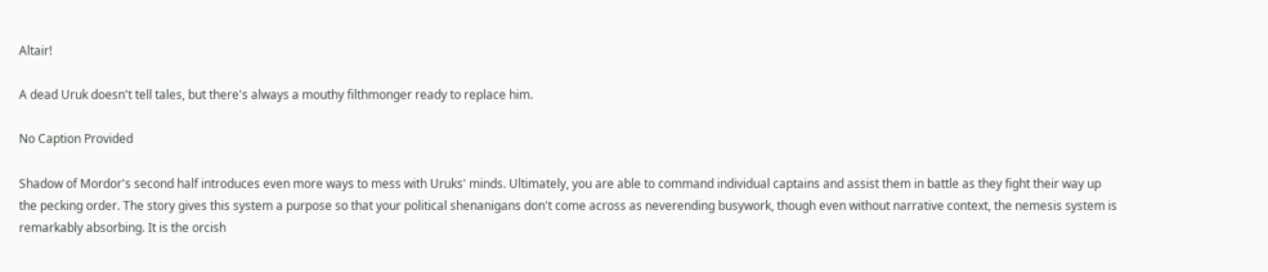Altair!

A dead Uruk doesn't tell tales, but there's always a mouthy filthmonger ready to replace him.

No Caption Provided

Shadow of Mordor's second half introduces even more ways to mess with Uruks' minds. Ultimately, you are able to command individual captains and assist them in battle as they fight their way up the pecking order. The story gives this system a purpose so that your political shenanigans don't come across as neverending busywork, though even without narrative context, the nemesis system is remarkably absorbing. It is the orcish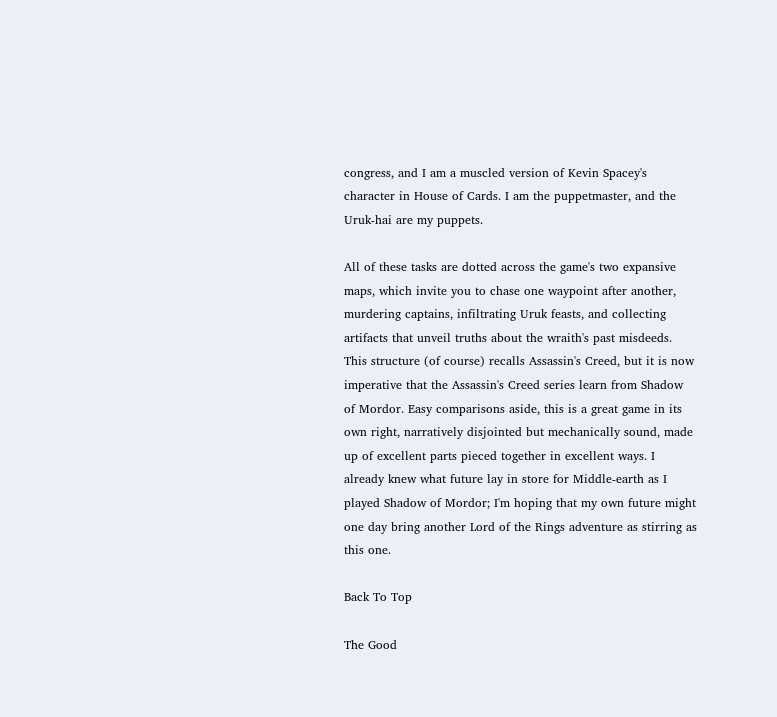congress, and I am a muscled version of Kevin Spacey's character in House of Cards. I am the puppetmaster, and the Uruk-hai are my puppets.

All of these tasks are dotted across the game's two expansive maps, which invite you to chase one waypoint after another, murdering captains, infiltrating Uruk feasts, and collecting artifacts that unveil truths about the wraith's past misdeeds. This structure (of course) recalls Assassin's Creed, but it is now imperative that the Assassin's Creed series learn from Shadow of Mordor. Easy comparisons aside, this is a great game in its own right, narratively disjointed but mechanically sound, made up of excellent parts pieced together in excellent ways. I already knew what future lay in store for Middle-earth as I played Shadow of Mordor; I'm hoping that my own future might one day bring another Lord of the Rings adventure as stirring as this one.

Back To Top

The Good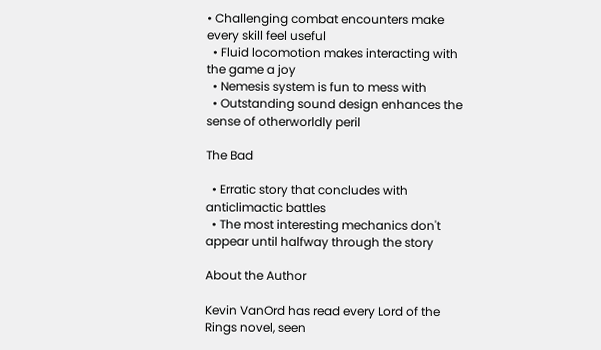• Challenging combat encounters make every skill feel useful
  • Fluid locomotion makes interacting with the game a joy
  • Nemesis system is fun to mess with
  • Outstanding sound design enhances the sense of otherworldly peril

The Bad

  • Erratic story that concludes with anticlimactic battles
  • The most interesting mechanics don't appear until halfway through the story

About the Author

Kevin VanOrd has read every Lord of the Rings novel, seen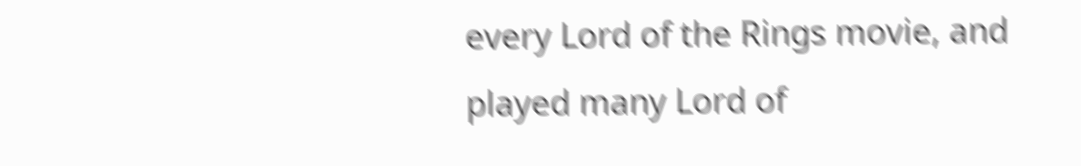every Lord of the Rings movie, and played many Lord of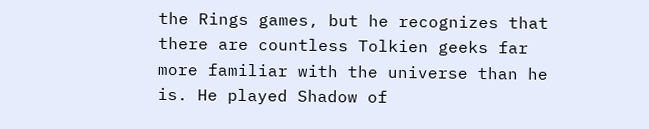the Rings games, but he recognizes that there are countless Tolkien geeks far more familiar with the universe than he is. He played Shadow of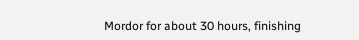Mordor for about 30 hours, finishing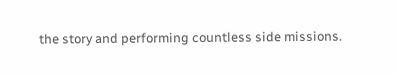the story and performing countless side missions.